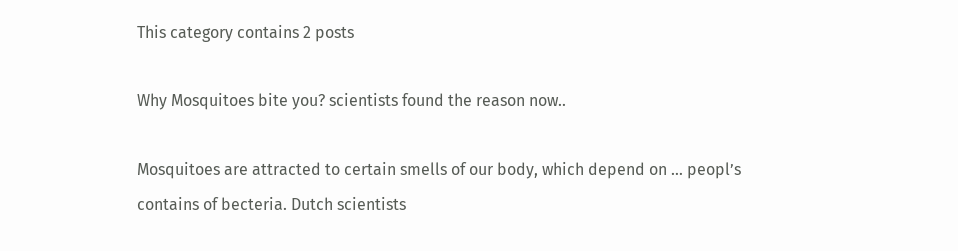This category contains 2 posts

Why Mosquitoes bite you? scientists found the reason now..

Mosquitoes are attracted to certain smells of our body, which depend on … peopl’s contains of becteria. Dutch scientists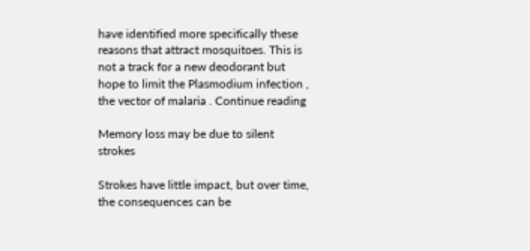have identified more specifically these reasons that attract mosquitoes. This is not a track for a new deodorant but hope to limit the Plasmodium infection , the vector of malaria . Continue reading

Memory loss may be due to silent strokes

Strokes have little impact, but over time, the consequences can be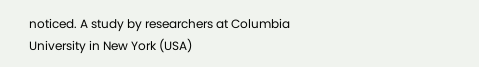noticed. A study by researchers at Columbia University in New York (USA)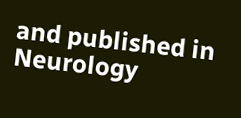and published in Neurology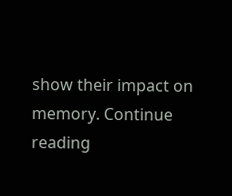show their impact on memory. Continue reading